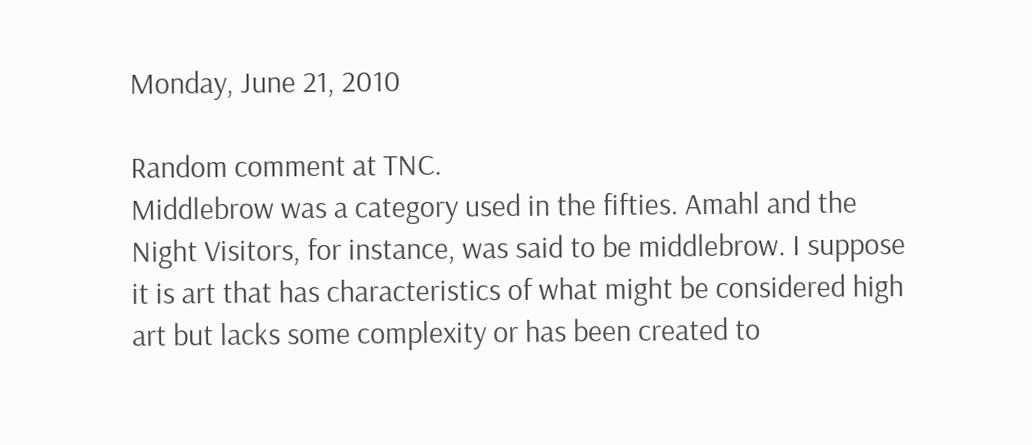Monday, June 21, 2010

Random comment at TNC.
Middlebrow was a category used in the fifties. Amahl and the Night Visitors, for instance, was said to be middlebrow. I suppose it is art that has characteristics of what might be considered high art but lacks some complexity or has been created to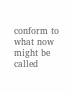conform to what now might be called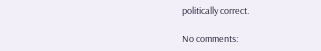politically correct.

No comments: